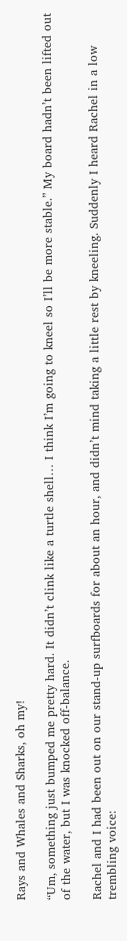Rays and Whales and Sharks, oh my!

“Um, something just bumped me pretty hard. It didn’t clink like a turtle shell… I think I’m going to kneel so I’ll be more stable.” My board hadn’t been lifted out of the water, but I was knocked off-balance.

Rachel and I had been out on our stand-up surfboards for about an hour, and didn’t mind taking a little rest by kneeling. Suddenly I heard Rachel in a low trembling voice: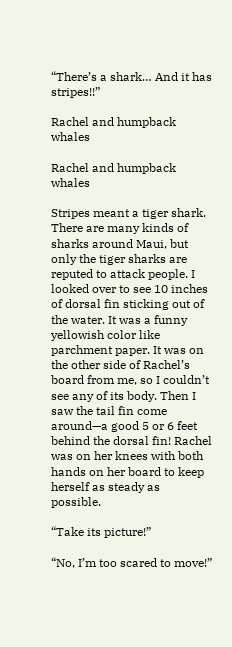“There’s a shark… And it has stripes!!”

Rachel and humpback whales

Rachel and humpback whales

Stripes meant a tiger shark. There are many kinds of sharks around Maui, but only the tiger sharks are reputed to attack people. I looked over to see 10 inches of dorsal fin sticking out of the water. It was a funny yellowish color like parchment paper. It was on the other side of Rachel’s board from me, so I couldn’t see any of its body. Then I saw the tail fin come around—a good 5 or 6 feet behind the dorsal fin! Rachel was on her knees with both hands on her board to keep herself as steady as possible.

“Take its picture!”

“No, I’m too scared to move!”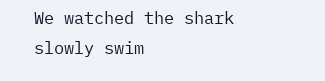We watched the shark slowly swim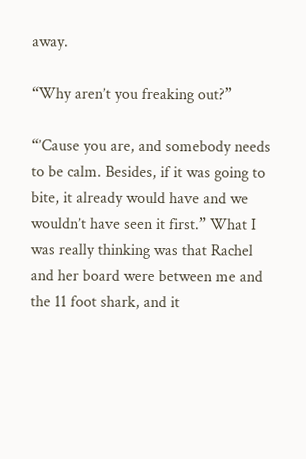away.

“Why aren’t you freaking out?”

“’Cause you are, and somebody needs to be calm. Besides, if it was going to bite, it already would have and we wouldn’t have seen it first.” What I was really thinking was that Rachel and her board were between me and the 11 foot shark, and it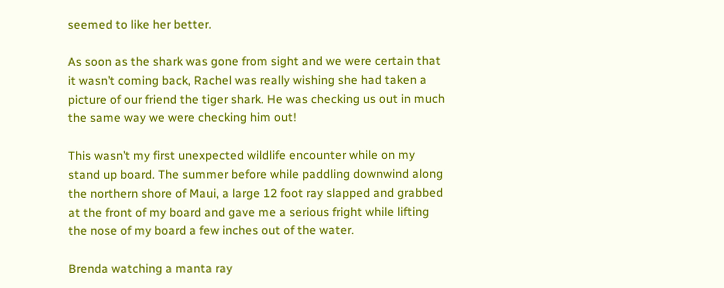seemed to like her better.

As soon as the shark was gone from sight and we were certain that it wasn’t coming back, Rachel was really wishing she had taken a picture of our friend the tiger shark. He was checking us out in much the same way we were checking him out!

This wasn’t my first unexpected wildlife encounter while on my stand up board. The summer before while paddling downwind along the northern shore of Maui, a large 12 foot ray slapped and grabbed at the front of my board and gave me a serious fright while lifting the nose of my board a few inches out of the water.

Brenda watching a manta ray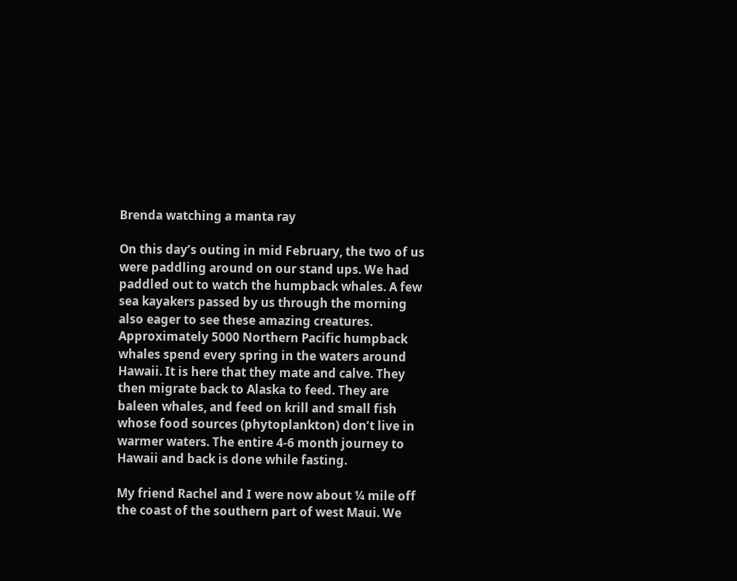Brenda watching a manta ray

On this day’s outing in mid February, the two of us were paddling around on our stand ups. We had paddled out to watch the humpback whales. A few sea kayakers passed by us through the morning also eager to see these amazing creatures.  Approximately 5000 Northern Pacific humpback whales spend every spring in the waters around Hawaii. It is here that they mate and calve. They then migrate back to Alaska to feed. They are baleen whales, and feed on krill and small fish whose food sources (phytoplankton) don’t live in warmer waters. The entire 4-6 month journey to Hawaii and back is done while fasting.

My friend Rachel and I were now about ¼ mile off the coast of the southern part of west Maui. We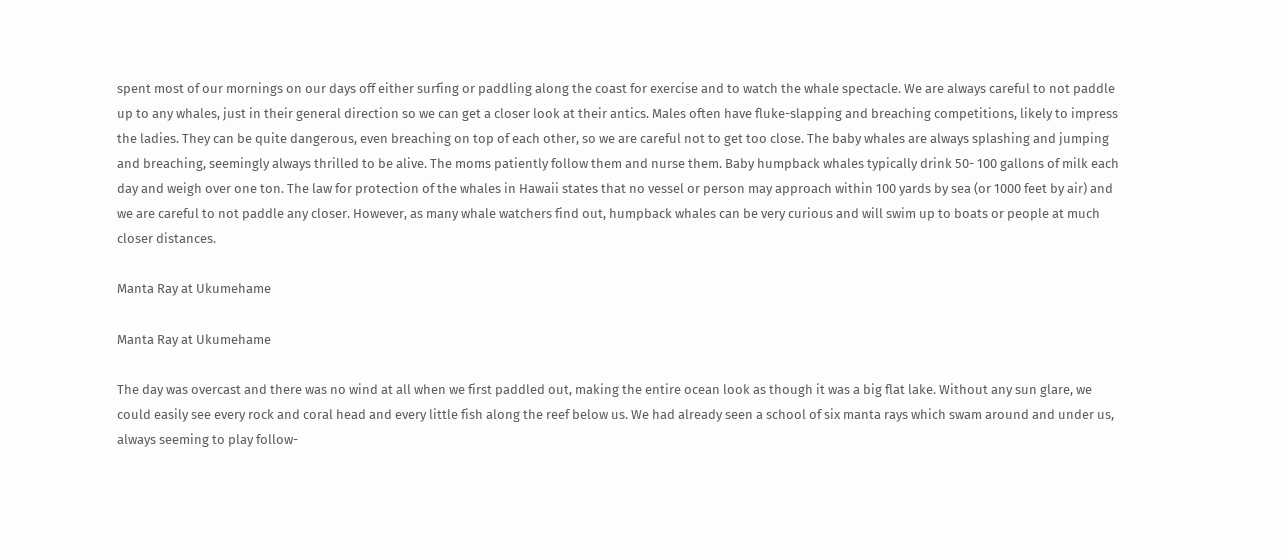spent most of our mornings on our days off either surfing or paddling along the coast for exercise and to watch the whale spectacle. We are always careful to not paddle up to any whales, just in their general direction so we can get a closer look at their antics. Males often have fluke-slapping and breaching competitions, likely to impress the ladies. They can be quite dangerous, even breaching on top of each other, so we are careful not to get too close. The baby whales are always splashing and jumping and breaching, seemingly always thrilled to be alive. The moms patiently follow them and nurse them. Baby humpback whales typically drink 50- 100 gallons of milk each day and weigh over one ton. The law for protection of the whales in Hawaii states that no vessel or person may approach within 100 yards by sea (or 1000 feet by air) and we are careful to not paddle any closer. However, as many whale watchers find out, humpback whales can be very curious and will swim up to boats or people at much closer distances.

Manta Ray at Ukumehame

Manta Ray at Ukumehame

The day was overcast and there was no wind at all when we first paddled out, making the entire ocean look as though it was a big flat lake. Without any sun glare, we could easily see every rock and coral head and every little fish along the reef below us. We had already seen a school of six manta rays which swam around and under us, always seeming to play follow-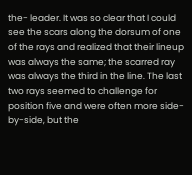the- leader. It was so clear that I could see the scars along the dorsum of one of the rays and realized that their lineup was always the same; the scarred ray was always the third in the line. The last two rays seemed to challenge for position five and were often more side-by-side, but the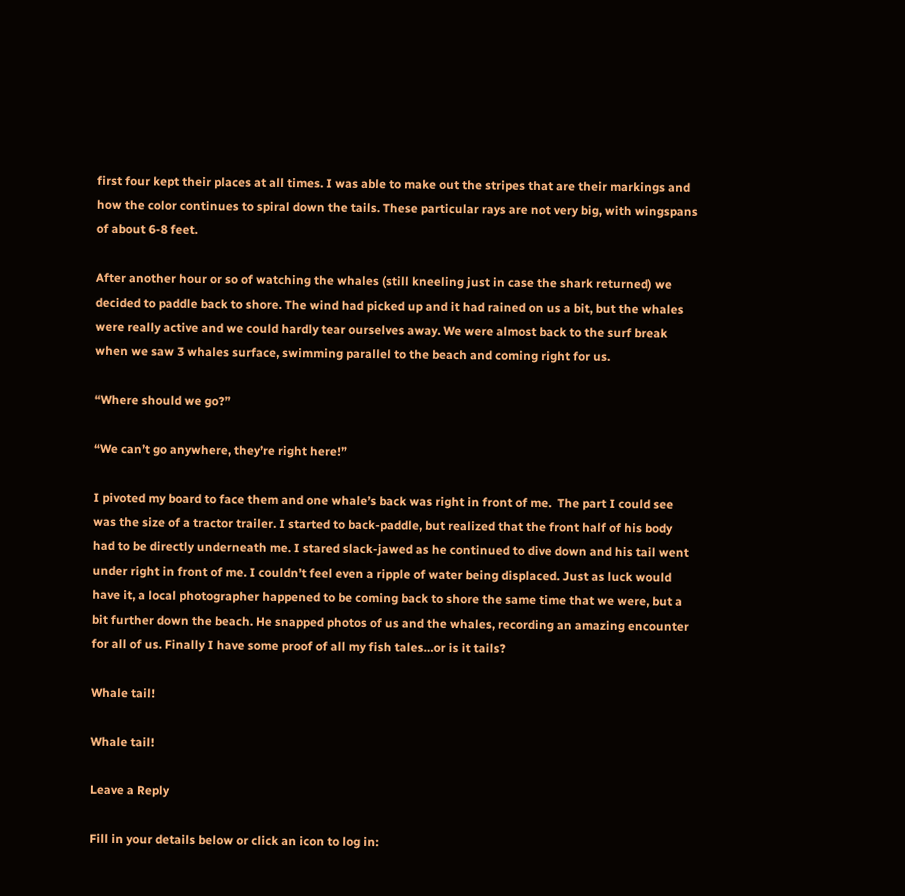first four kept their places at all times. I was able to make out the stripes that are their markings and how the color continues to spiral down the tails. These particular rays are not very big, with wingspans of about 6-8 feet.

After another hour or so of watching the whales (still kneeling just in case the shark returned) we decided to paddle back to shore. The wind had picked up and it had rained on us a bit, but the whales were really active and we could hardly tear ourselves away. We were almost back to the surf break when we saw 3 whales surface, swimming parallel to the beach and coming right for us.

“Where should we go?”

“We can’t go anywhere, they’re right here!”

I pivoted my board to face them and one whale’s back was right in front of me.  The part I could see was the size of a tractor trailer. I started to back-paddle, but realized that the front half of his body had to be directly underneath me. I stared slack-jawed as he continued to dive down and his tail went under right in front of me. I couldn’t feel even a ripple of water being displaced. Just as luck would have it, a local photographer happened to be coming back to shore the same time that we were, but a bit further down the beach. He snapped photos of us and the whales, recording an amazing encounter for all of us. Finally I have some proof of all my fish tales…or is it tails?

Whale tail!

Whale tail!

Leave a Reply

Fill in your details below or click an icon to log in: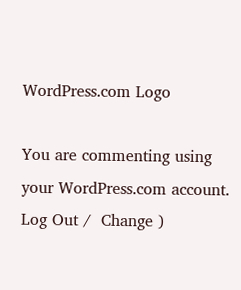WordPress.com Logo

You are commenting using your WordPress.com account. Log Out /  Change )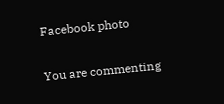Facebook photo

You are commenting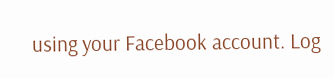using your Facebook account. Log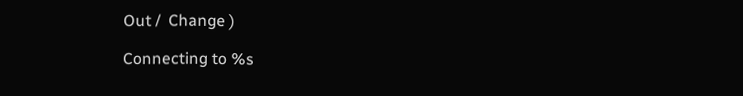Out /  Change )

Connecting to %s